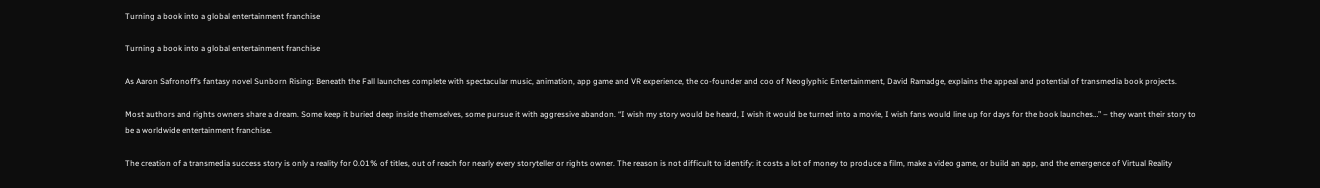Turning a book into a global entertainment franchise

Turning a book into a global entertainment franchise

As Aaron Safronoff’s fantasy novel Sunborn Rising: Beneath the Fall launches complete with spectacular music, animation, app game and VR experience, the co-founder and coo of Neoglyphic Entertainment, David Ramadge, explains the appeal and potential of transmedia book projects.

Most authors and rights owners share a dream. Some keep it buried deep inside themselves, some pursue it with aggressive abandon. “I wish my story would be heard, I wish it would be turned into a movie, I wish fans would line up for days for the book launches…” – they want their story to be a worldwide entertainment franchise.

The creation of a transmedia success story is only a reality for 0.01% of titles, out of reach for nearly every storyteller or rights owner. The reason is not difficult to identify: it costs a lot of money to produce a film, make a video game, or build an app, and the emergence of Virtual Reality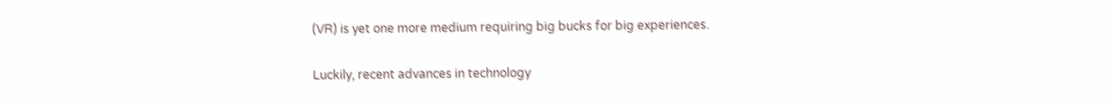(VR) is yet one more medium requiring big bucks for big experiences.

Luckily, recent advances in technology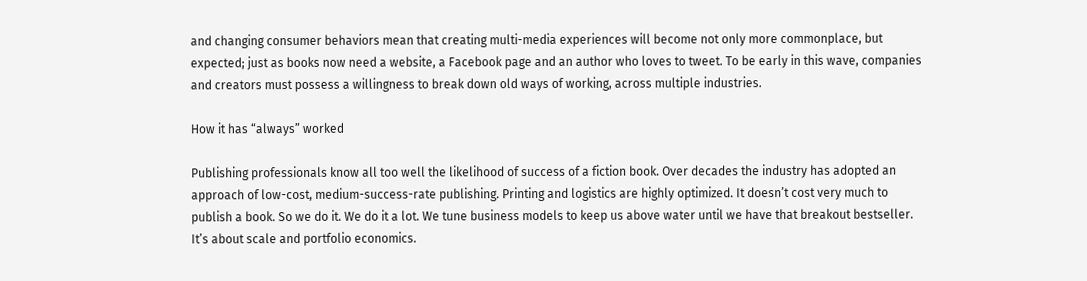and changing consumer behaviors mean that creating multi-media experiences will become not only more commonplace, but expected; just as books now need a website, a Facebook page and an author who loves to tweet. To be early in this wave, companies and creators must possess a willingness to break down old ways of working, across multiple industries.

How it has “always” worked

Publishing professionals know all too well the likelihood of success of a fiction book. Over decades the industry has adopted an approach of low-cost, medium-success-rate publishing. Printing and logistics are highly optimized. It doesn’t cost very much to publish a book. So we do it. We do it a lot. We tune business models to keep us above water until we have that breakout bestseller. It’s about scale and portfolio economics.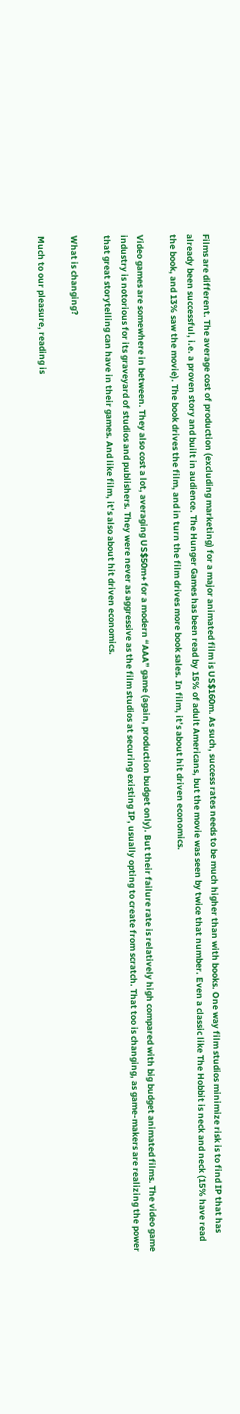Films are different. The average cost of production (excluding marketing) for a major animated film is US$160m. As such, success rates needs to be much higher than with books. One way film studios minimize risk is to find IP that has already been successful, i.e. a proven story and built in audience. The Hunger Games has been read by 15% of adult Americans, but the movie was seen by twice that number. Even a classic like The Hobbit is neck and neck (15% have read the book, and 13% saw the movie). The book drives the film, and in turn the film drives more book sales. In film, it’s about hit driven economics.

Video games are somewhere in between. They also cost a lot, averaging US$50m+ for a modern “AAA” game (again, production budget only). But their failure rate is relatively high compared with big budget animated films. The video game industry is notorious for its graveyard of studios and publishers. They were never as aggressive as the film studios at securing existing IP, usually opting to create from scratch. That too is changing, as game-makers are realizing the power that great storytelling can have in their games. And like film, it’s also about hit driven economics.

What is changing?

Much to our pleasure, reading is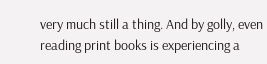very much still a thing. And by golly, even reading print books is experiencing a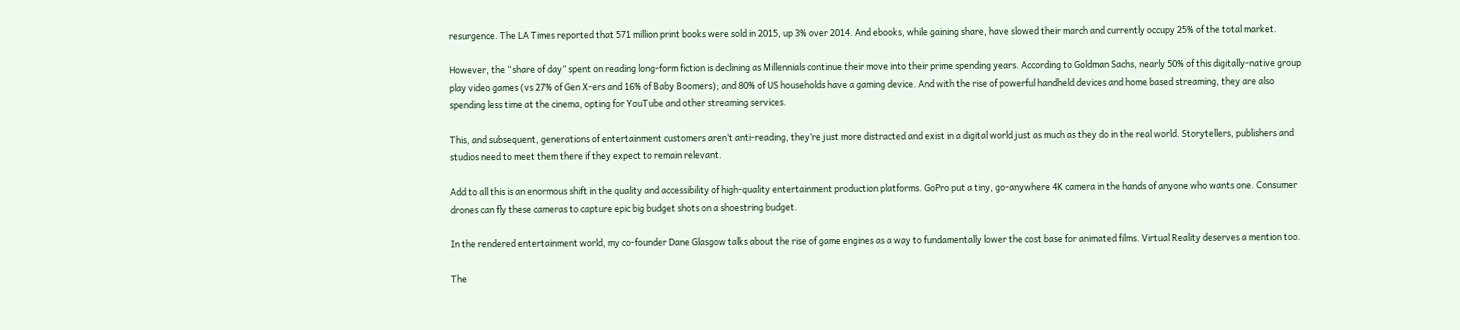resurgence. The LA Times reported that 571 million print books were sold in 2015, up 3% over 2014. And ebooks, while gaining share, have slowed their march and currently occupy 25% of the total market.

However, the “share of day” spent on reading long-form fiction is declining as Millennials continue their move into their prime spending years. According to Goldman Sachs, nearly 50% of this digitally-native group play video games (vs 27% of Gen X-ers and 16% of Baby Boomers); and 80% of US households have a gaming device. And with the rise of powerful handheld devices and home based streaming, they are also spending less time at the cinema, opting for YouTube and other streaming services.

This, and subsequent, generations of entertainment customers aren’t anti-reading, they’re just more distracted and exist in a digital world just as much as they do in the real world. Storytellers, publishers and studios need to meet them there if they expect to remain relevant.

Add to all this is an enormous shift in the quality and accessibility of high-quality entertainment production platforms. GoPro put a tiny, go-anywhere 4K camera in the hands of anyone who wants one. Consumer drones can fly these cameras to capture epic big budget shots on a shoestring budget.

In the rendered entertainment world, my co-founder Dane Glasgow talks about the rise of game engines as a way to fundamentally lower the cost base for animated films. Virtual Reality deserves a mention too.

The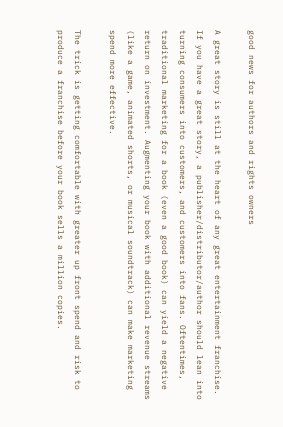good news for authors and rights owners

A great story is still at the heart of any great entertainment franchise. If you have a great story, a publisher/distributor/author should lean into turning consumers into customers, and customers into fans. Oftentimes, traditional marketing for a book (even a good book) can yield a negative return on investment. Augmenting your book with additional revenue streams (like a game, animated shorts, or musical soundtrack) can make marketing spend more effective.

The trick is getting comfortable with greater up front spend and risk to produce a franchise before your book sells a million copies.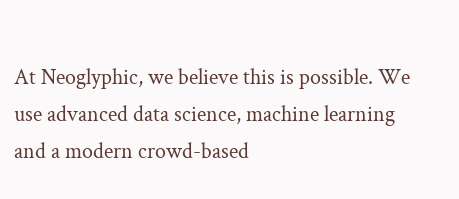At Neoglyphic, we believe this is possible. We use advanced data science, machine learning and a modern crowd-based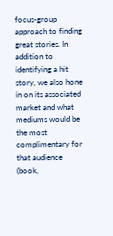focus-group approach to finding great stories. In addition to identifying a hit story, we also hone in on its associated market and what mediums would be the most complimentary for that audience (book,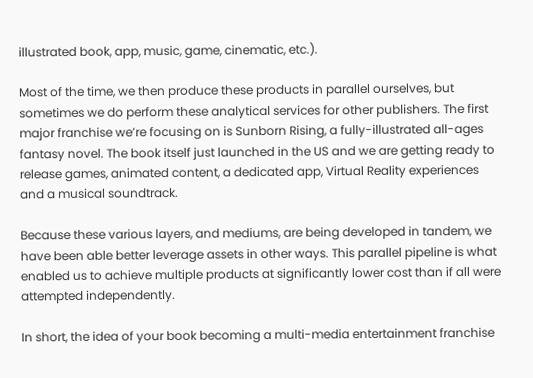illustrated book, app, music, game, cinematic, etc.).

Most of the time, we then produce these products in parallel ourselves, but sometimes we do perform these analytical services for other publishers. The first major franchise we’re focusing on is Sunborn Rising, a fully-illustrated all-ages fantasy novel. The book itself just launched in the US and we are getting ready to release games, animated content, a dedicated app, Virtual Reality experiences and a musical soundtrack.

Because these various layers, and mediums, are being developed in tandem, we have been able better leverage assets in other ways. This parallel pipeline is what enabled us to achieve multiple products at significantly lower cost than if all were attempted independently.

In short, the idea of your book becoming a multi-media entertainment franchise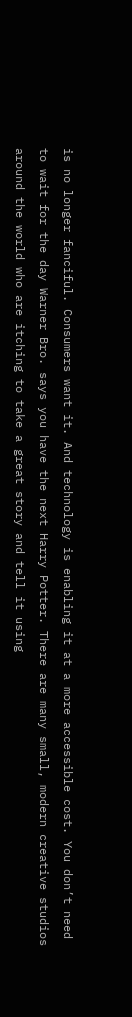is no longer fanciful. Consumers want it. And technology is enabling it at a more accessible cost. You don’t need to wait for the day Warner Bro. says you have the next Harry Potter. There are many small, modern creative studios around the world who are itching to take a great story and tell it using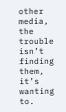other media, the trouble isn’t finding them, it’s wanting to.